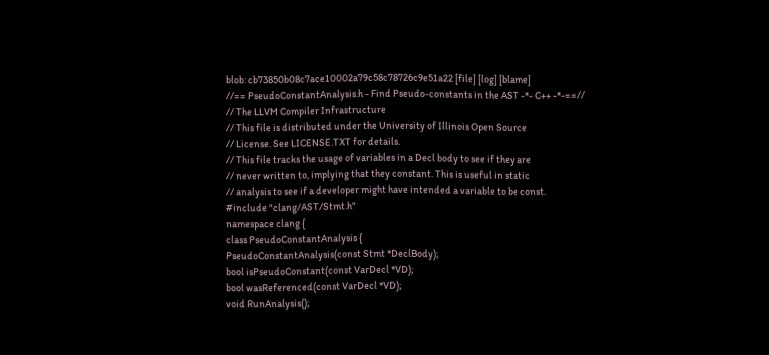blob: cb73850b08c7ace10002a79c58c78726c9e51a22 [file] [log] [blame]
//== PseudoConstantAnalysis.h - Find Pseudo-constants in the AST -*- C++ -*-==//
// The LLVM Compiler Infrastructure
// This file is distributed under the University of Illinois Open Source
// License. See LICENSE.TXT for details.
// This file tracks the usage of variables in a Decl body to see if they are
// never written to, implying that they constant. This is useful in static
// analysis to see if a developer might have intended a variable to be const.
#include "clang/AST/Stmt.h"
namespace clang {
class PseudoConstantAnalysis {
PseudoConstantAnalysis(const Stmt *DeclBody);
bool isPseudoConstant(const VarDecl *VD);
bool wasReferenced(const VarDecl *VD);
void RunAnalysis();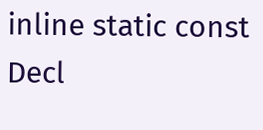inline static const Decl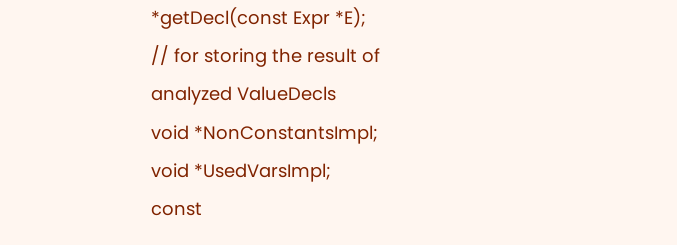*getDecl(const Expr *E);
// for storing the result of analyzed ValueDecls
void *NonConstantsImpl;
void *UsedVarsImpl;
const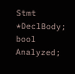Stmt *DeclBody;
bool Analyzed;